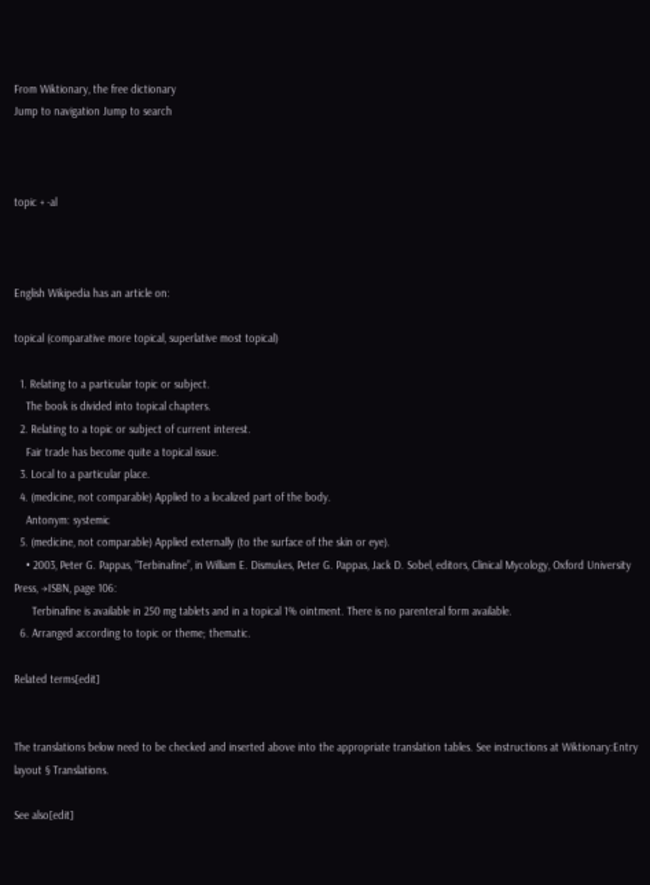From Wiktionary, the free dictionary
Jump to navigation Jump to search



topic + -al



English Wikipedia has an article on:

topical (comparative more topical, superlative most topical)

  1. Relating to a particular topic or subject.
    The book is divided into topical chapters.
  2. Relating to a topic or subject of current interest.
    Fair trade has become quite a topical issue.
  3. Local to a particular place.
  4. (medicine, not comparable) Applied to a localized part of the body.
    Antonym: systemic
  5. (medicine, not comparable) Applied externally (to the surface of the skin or eye).
    • 2003, Peter G. Pappas, “Terbinafine”, in William E. Dismukes, Peter G. Pappas, Jack D. Sobel, editors, Clinical Mycology, Oxford University Press, →ISBN, page 106:
      Terbinafine is available in 250 mg tablets and in a topical 1% ointment. There is no parenteral form available.
  6. Arranged according to topic or theme; thematic.

Related terms[edit]


The translations below need to be checked and inserted above into the appropriate translation tables. See instructions at Wiktionary:Entry layout § Translations.

See also[edit]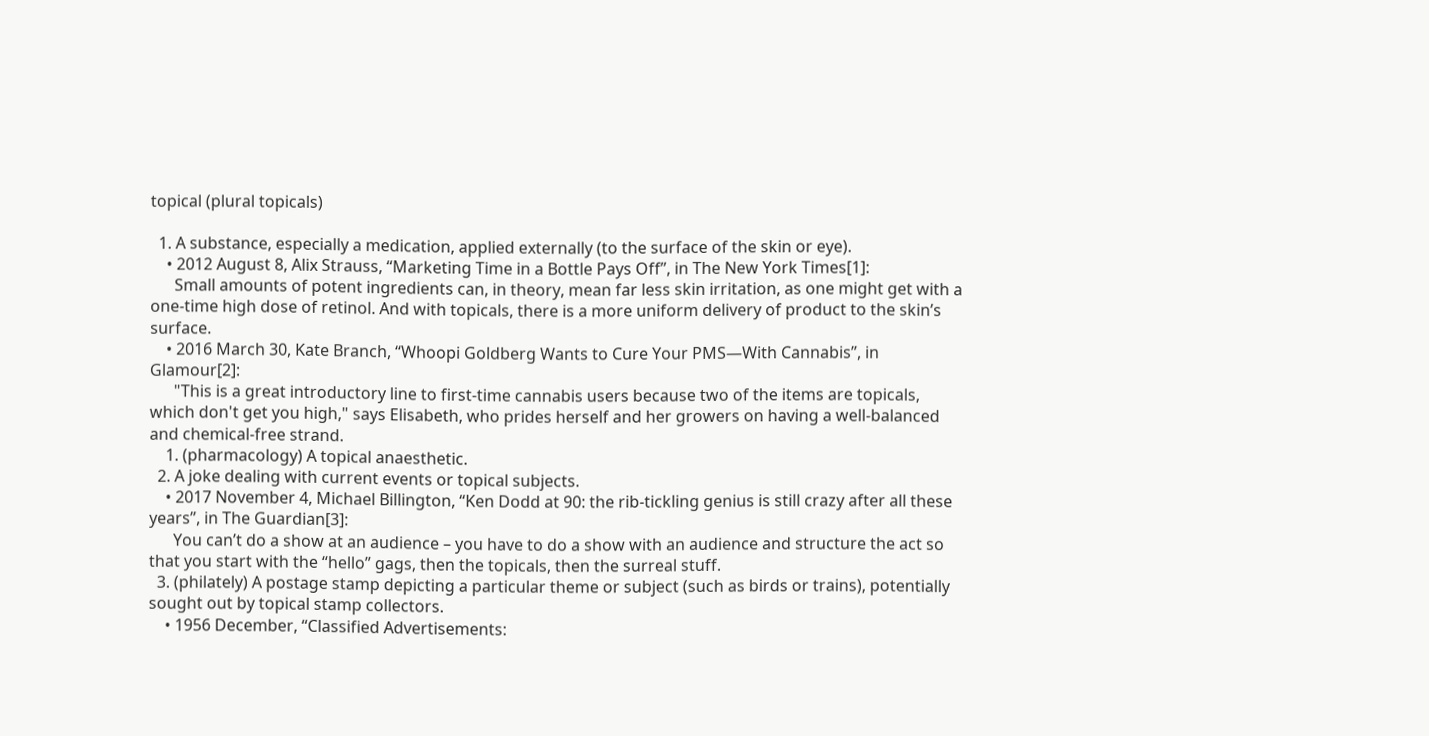topical (plural topicals)

  1. A substance, especially a medication, applied externally (to the surface of the skin or eye).
    • 2012 August 8, Alix Strauss, “Marketing Time in a Bottle Pays Off”, in The New York Times[1]:
      Small amounts of potent ingredients can, in theory, mean far less skin irritation, as one might get with a one-time high dose of retinol. And with topicals, there is a more uniform delivery of product to the skin’s surface.
    • 2016 March 30, Kate Branch, “Whoopi Goldberg Wants to Cure Your PMS—With Cannabis”, in Glamour[2]:
      "This is a great introductory line to first-time cannabis users because two of the items are topicals, which don't get you high," says Elisabeth, who prides herself and her growers on having a well-balanced and chemical-free strand.
    1. (pharmacology) A topical anaesthetic.
  2. A joke dealing with current events or topical subjects.
    • 2017 November 4, Michael Billington, “Ken Dodd at 90: the rib-tickling genius is still crazy after all these years”, in The Guardian[3]:
      You can’t do a show at an audience – you have to do a show with an audience and structure the act so that you start with the “hello” gags, then the topicals, then the surreal stuff.
  3. (philately) A postage stamp depicting a particular theme or subject (such as birds or trains), potentially sought out by topical stamp collectors.
    • 1956 December, “Classified Advertisements: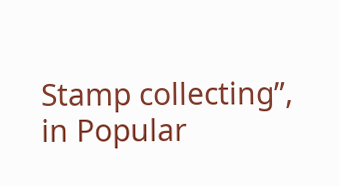Stamp collecting”, in Popular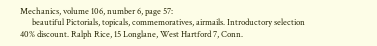Mechanics, volume 106, number 6, page 57:
      beautiful Pictorials, topicals, commemoratives, airmails. Introductory selection 40% discount. Ralph Rice, 15 Longlane, West Hartford 7, Conn.